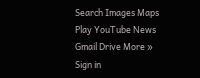Search Images Maps Play YouTube News Gmail Drive More »
Sign in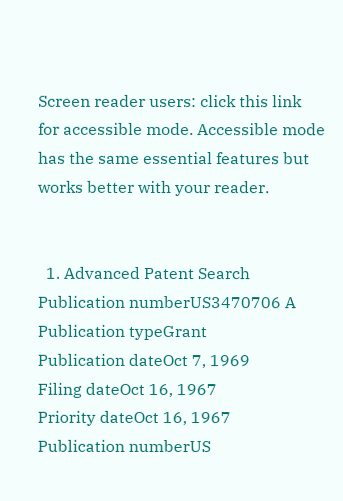Screen reader users: click this link for accessible mode. Accessible mode has the same essential features but works better with your reader.


  1. Advanced Patent Search
Publication numberUS3470706 A
Publication typeGrant
Publication dateOct 7, 1969
Filing dateOct 16, 1967
Priority dateOct 16, 1967
Publication numberUS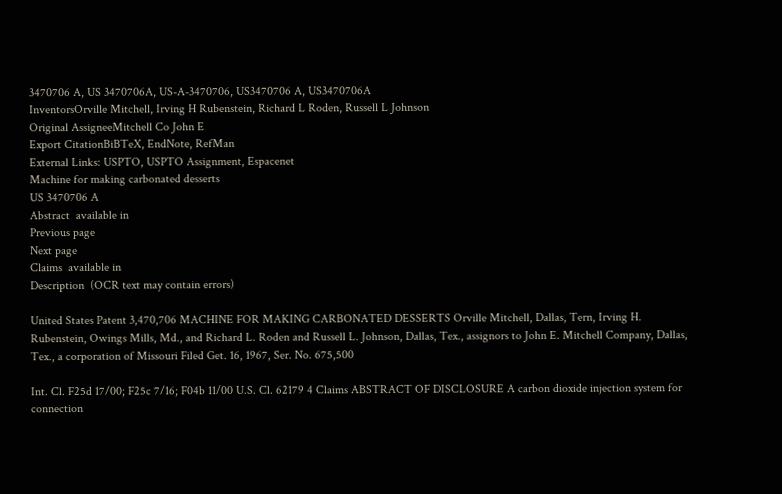3470706 A, US 3470706A, US-A-3470706, US3470706 A, US3470706A
InventorsOrville Mitchell, Irving H Rubenstein, Richard L Roden, Russell L Johnson
Original AssigneeMitchell Co John E
Export CitationBiBTeX, EndNote, RefMan
External Links: USPTO, USPTO Assignment, Espacenet
Machine for making carbonated desserts
US 3470706 A
Abstract  available in
Previous page
Next page
Claims  available in
Description  (OCR text may contain errors)

United States Patent 3,470,706 MACHINE FOR MAKING CARBONATED DESSERTS Orville Mitchell, Dallas, Tern, Irving H. Rubenstein, Owings Mills, Md., and Richard L. Roden and Russell L. Johnson, Dallas, Tex., assignors to John E. Mitchell Company, Dallas, Tex., a corporation of Missouri Filed Get. 16, 1967, Ser. No. 675,500

Int. Cl. F25d 17/00; F25c 7/16; F04b 11/00 U.S. Cl. 62179 4 Claims ABSTRACT OF DISCLOSURE A carbon dioxide injection system for connection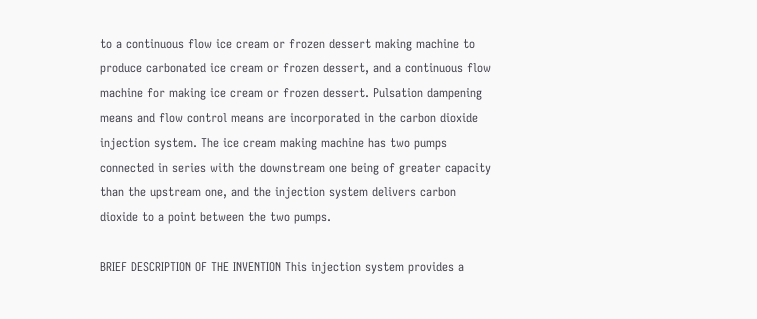to a continuous flow ice cream or frozen dessert making machine to produce carbonated ice cream or frozen dessert, and a continuous flow machine for making ice cream or frozen dessert. Pulsation dampening means and flow control means are incorporated in the carbon dioxide injection system. The ice cream making machine has two pumps connected in series with the downstream one being of greater capacity than the upstream one, and the injection system delivers carbon dioxide to a point between the two pumps.

BRIEF DESCRIPTION OF THE INVENTION This injection system provides a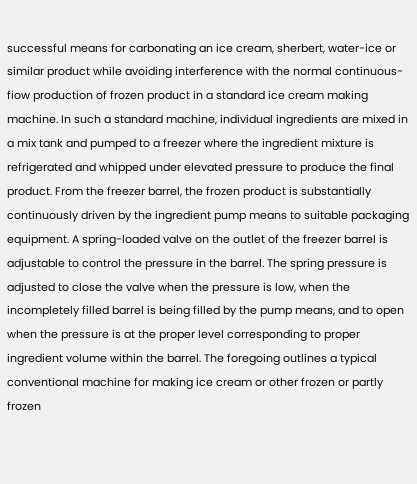successful means for carbonating an ice cream, sherbert, water-ice or similar product while avoiding interference with the normal continuous-fiow production of frozen product in a standard ice cream making machine. In such a standard machine, individual ingredients are mixed in a mix tank and pumped to a freezer where the ingredient mixture is refrigerated and whipped under elevated pressure to produce the final product. From the freezer barrel, the frozen product is substantially continuously driven by the ingredient pump means to suitable packaging equipment. A spring-loaded valve on the outlet of the freezer barrel is adjustable to control the pressure in the barrel. The spring pressure is adjusted to close the valve when the pressure is low, when the incompletely filled barrel is being filled by the pump means, and to open when the pressure is at the proper level corresponding to proper ingredient volume within the barrel. The foregoing outlines a typical conventional machine for making ice cream or other frozen or partly frozen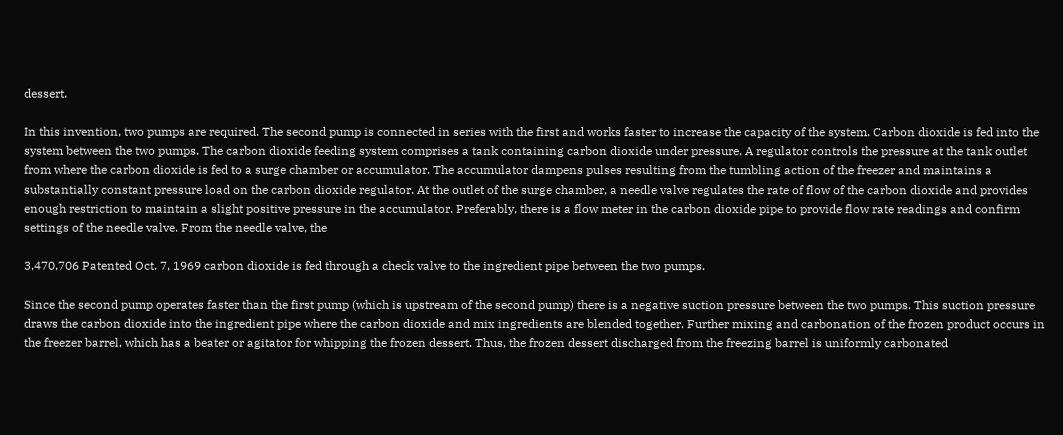dessert.

In this invention, two pumps are required. The second pump is connected in series with the first and works faster to increase the capacity of the system. Carbon dioxide is fed into the system between the two pumps. The carbon dioxide feeding system comprises a tank containing carbon dioxide under pressure. A regulator controls the pressure at the tank outlet from where the carbon dioxide is fed to a surge chamber or accumulator. The accumulator dampens pulses resulting from the tumbling action of the freezer and maintains a substantially constant pressure load on the carbon dioxide regulator. At the outlet of the surge chamber, a needle valve regulates the rate of flow of the carbon dioxide and provides enough restriction to maintain a slight positive pressure in the accumulator. Preferably, there is a flow meter in the carbon dioxide pipe to provide flow rate readings and confirm settings of the needle valve. From the needle valve, the

3,470,706 Patented Oct. 7, 1969 carbon dioxide is fed through a check valve to the ingredient pipe between the two pumps.

Since the second pump operates faster than the first pump (which is upstream of the second pump) there is a negative suction pressure between the two pumps. This suction pressure draws the carbon dioxide into the ingredient pipe where the carbon dioxide and mix ingredients are blended together. Further mixing and carbonation of the frozen product occurs in the freezer barrel, which has a beater or agitator for whipping the frozen dessert. Thus, the frozen dessert discharged from the freezing barrel is uniformly carbonated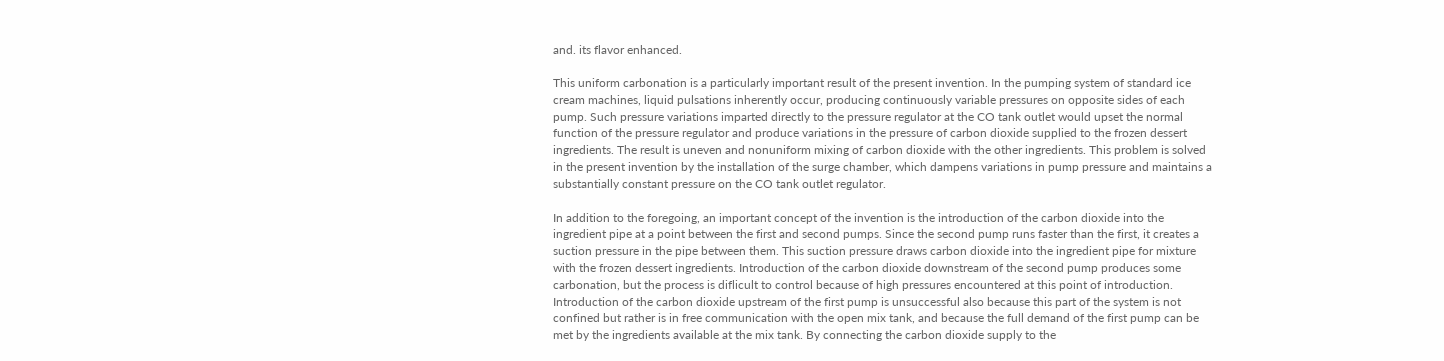and. its flavor enhanced.

This uniform carbonation is a particularly important result of the present invention. In the pumping system of standard ice cream machines, liquid pulsations inherently occur, producing continuously variable pressures on opposite sides of each pump. Such pressure variations imparted directly to the pressure regulator at the CO tank outlet would upset the normal function of the pressure regulator and produce variations in the pressure of carbon dioxide supplied to the frozen dessert ingredients. The result is uneven and nonuniform mixing of carbon dioxide with the other ingredients. This problem is solved in the present invention by the installation of the surge chamber, which dampens variations in pump pressure and maintains a substantially constant pressure on the CO tank outlet regulator.

In addition to the foregoing, an important concept of the invention is the introduction of the carbon dioxide into the ingredient pipe at a point between the first and second pumps. Since the second pump runs faster than the first, it creates a suction pressure in the pipe between them. This suction pressure draws carbon dioxide into the ingredient pipe for mixture with the frozen dessert ingredients. Introduction of the carbon dioxide downstream of the second pump produces some carbonation, but the process is diflicult to control because of high pressures encountered at this point of introduction. Introduction of the carbon dioxide upstream of the first pump is unsuccessful also because this part of the system is not confined but rather is in free communication with the open mix tank, and because the full demand of the first pump can be met by the ingredients available at the mix tank. By connecting the carbon dioxide supply to the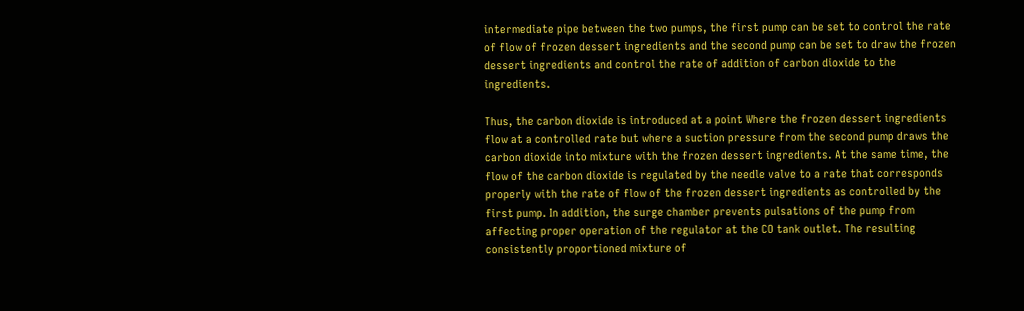intermediate pipe between the two pumps, the first pump can be set to control the rate of flow of frozen dessert ingredients and the second pump can be set to draw the frozen dessert ingredients and control the rate of addition of carbon dioxide to the ingredients.

Thus, the carbon dioxide is introduced at a point Where the frozen dessert ingredients flow at a controlled rate but where a suction pressure from the second pump draws the carbon dioxide into mixture with the frozen dessert ingredients. At the same time, the flow of the carbon dioxide is regulated by the needle valve to a rate that corresponds properly with the rate of flow of the frozen dessert ingredients as controlled by the first pump. In addition, the surge chamber prevents pulsations of the pump from affecting proper operation of the regulator at the CO tank outlet. The resulting consistently proportioned mixture of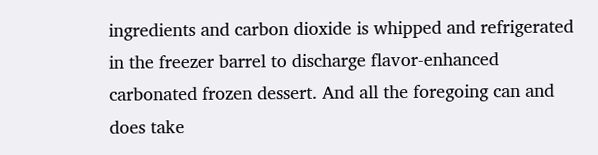ingredients and carbon dioxide is whipped and refrigerated in the freezer barrel to discharge flavor-enhanced carbonated frozen dessert. And all the foregoing can and does take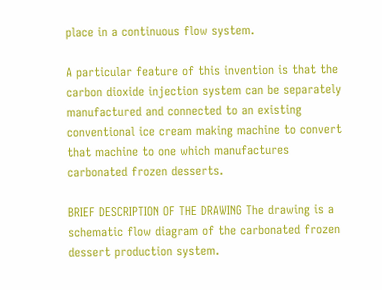place in a continuous flow system.

A particular feature of this invention is that the carbon dioxide injection system can be separately manufactured and connected to an existing conventional ice cream making machine to convert that machine to one which manufactures carbonated frozen desserts.

BRIEF DESCRIPTION OF THE DRAWING The drawing is a schematic flow diagram of the carbonated frozen dessert production system.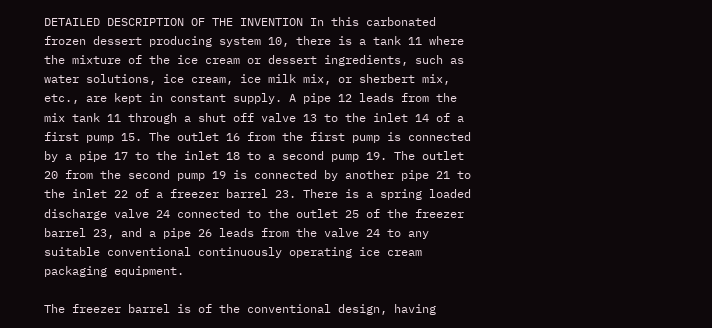DETAILED DESCRIPTION OF THE INVENTION In this carbonated frozen dessert producing system 10, there is a tank 11 where the mixture of the ice cream or dessert ingredients, such as water solutions, ice cream, ice milk mix, or sherbert mix, etc., are kept in constant supply. A pipe 12 leads from the mix tank 11 through a shut off valve 13 to the inlet 14 of a first pump 15. The outlet 16 from the first pump is connected by a pipe 17 to the inlet 18 to a second pump 19. The outlet 20 from the second pump 19 is connected by another pipe 21 to the inlet 22 of a freezer barrel 23. There is a spring loaded discharge valve 24 connected to the outlet 25 of the freezer barrel 23, and a pipe 26 leads from the valve 24 to any suitable conventional continuously operating ice cream packaging equipment.

The freezer barrel is of the conventional design, having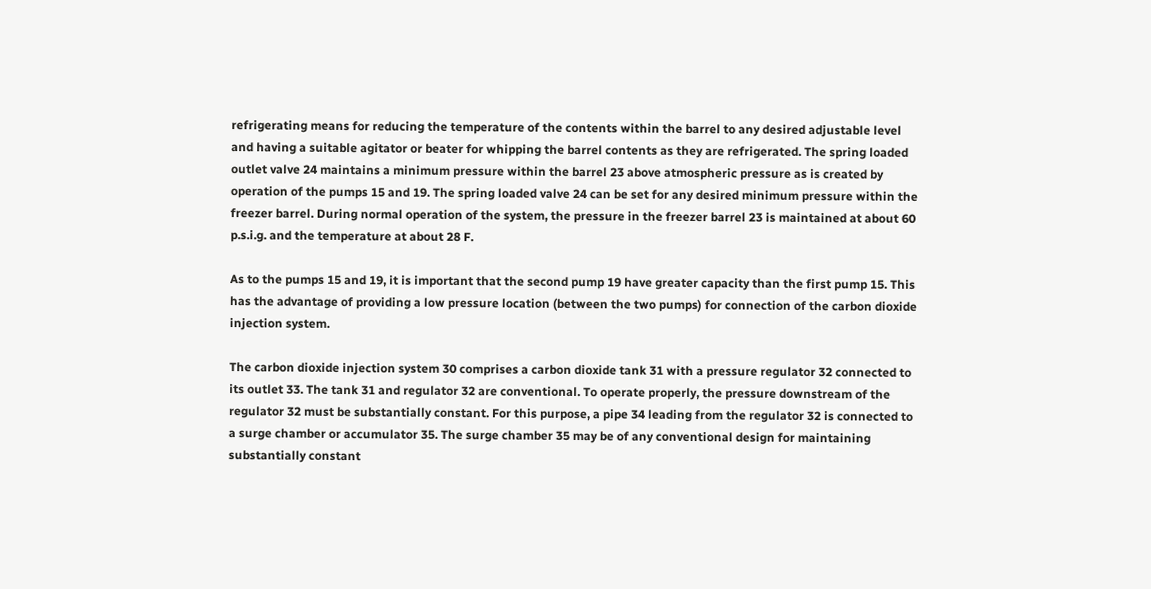refrigerating means for reducing the temperature of the contents within the barrel to any desired adjustable level and having a suitable agitator or beater for whipping the barrel contents as they are refrigerated. The spring loaded outlet valve 24 maintains a minimum pressure within the barrel 23 above atmospheric pressure as is created by operation of the pumps 15 and 19. The spring loaded valve 24 can be set for any desired minimum pressure within the freezer barrel. During normal operation of the system, the pressure in the freezer barrel 23 is maintained at about 60 p.s.i.g. and the temperature at about 28 F.

As to the pumps 15 and 19, it is important that the second pump 19 have greater capacity than the first pump 15. This has the advantage of providing a low pressure location (between the two pumps) for connection of the carbon dioxide injection system.

The carbon dioxide injection system 30 comprises a carbon dioxide tank 31 with a pressure regulator 32 connected to its outlet 33. The tank 31 and regulator 32 are conventional. To operate properly, the pressure downstream of the regulator 32 must be substantially constant. For this purpose, a pipe 34 leading from the regulator 32 is connected to a surge chamber or accumulator 35. The surge chamber 35 may be of any conventional design for maintaining substantially constant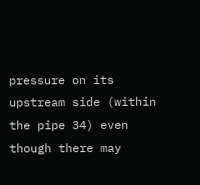pressure on its upstream side (within the pipe 34) even though there may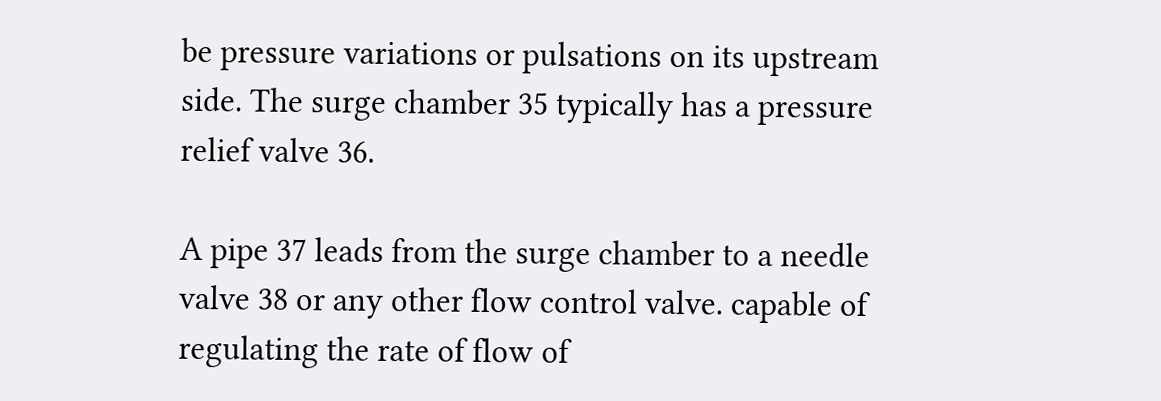be pressure variations or pulsations on its upstream side. The surge chamber 35 typically has a pressure relief valve 36.

A pipe 37 leads from the surge chamber to a needle valve 38 or any other flow control valve. capable of regulating the rate of flow of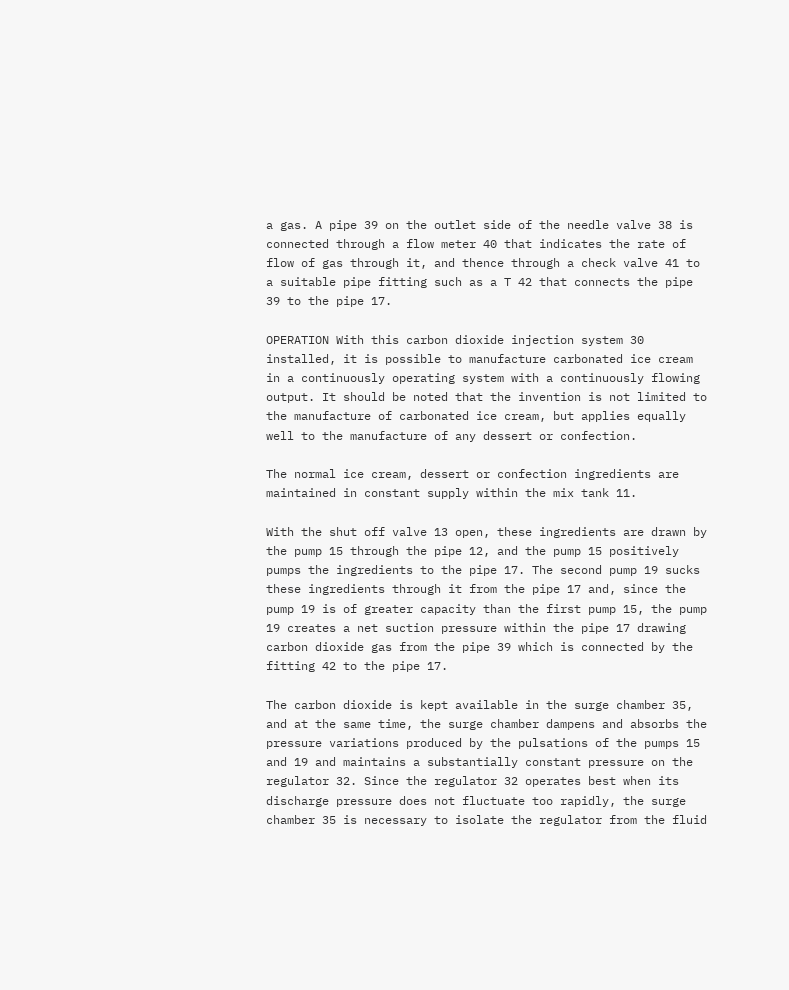a gas. A pipe 39 on the outlet side of the needle valve 38 is connected through a flow meter 40 that indicates the rate of flow of gas through it, and thence through a check valve 41 to a suitable pipe fitting such as a T 42 that connects the pipe 39 to the pipe 17.

OPERATION With this carbon dioxide injection system 30 installed, it is possible to manufacture carbonated ice cream in a continuously operating system with a continuously flowing output. It should be noted that the invention is not limited to the manufacture of carbonated ice cream, but applies equally well to the manufacture of any dessert or confection.

The normal ice cream, dessert or confection ingredients are maintained in constant supply within the mix tank 11.

With the shut off valve 13 open, these ingredients are drawn by the pump 15 through the pipe 12, and the pump 15 positively pumps the ingredients to the pipe 17. The second pump 19 sucks these ingredients through it from the pipe 17 and, since the pump 19 is of greater capacity than the first pump 15, the pump 19 creates a net suction pressure within the pipe 17 drawing carbon dioxide gas from the pipe 39 which is connected by the fitting 42 to the pipe 17.

The carbon dioxide is kept available in the surge chamber 35, and at the same time, the surge chamber dampens and absorbs the pressure variations produced by the pulsations of the pumps 15 and 19 and maintains a substantially constant pressure on the regulator 32. Since the regulator 32 operates best when its discharge pressure does not fluctuate too rapidly, the surge chamber 35 is necessary to isolate the regulator from the fluid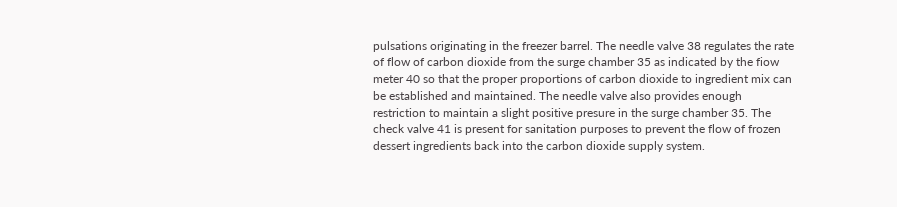pulsations originating in the freezer barrel. The needle valve 38 regulates the rate of flow of carbon dioxide from the surge chamber 35 as indicated by the fiow meter 40 so that the proper proportions of carbon dioxide to ingredient mix can be established and maintained. The needle valve also provides enough restriction to maintain a slight positive presure in the surge chamber 35. The check valve 41 is present for sanitation purposes to prevent the flow of frozen dessert ingredients back into the carbon dioxide supply system.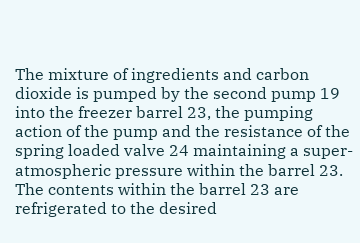The mixture of ingredients and carbon dioxide is pumped by the second pump 19 into the freezer barrel 23, the pumping action of the pump and the resistance of the spring loaded valve 24 maintaining a super-atmospheric pressure within the barrel 23. The contents within the barrel 23 are refrigerated to the desired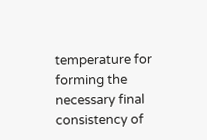temperature for forming the necessary final consistency of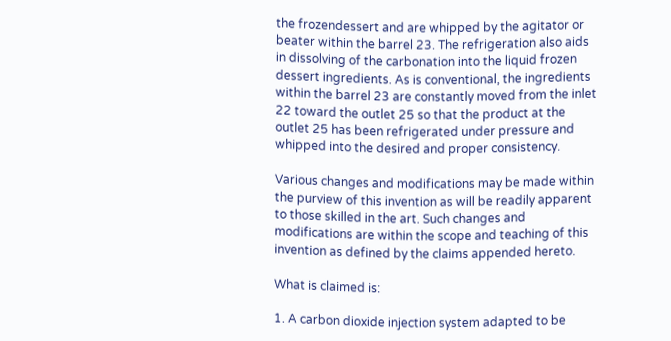the frozendessert and are whipped by the agitator or beater within the barrel 23. The refrigeration also aids in dissolving of the carbonation into the liquid frozen dessert ingredients. As is conventional, the ingredients within the barrel 23 are constantly moved from the inlet 22 toward the outlet 25 so that the product at the outlet 25 has been refrigerated under pressure and whipped into the desired and proper consistency.

Various changes and modifications may be made within the purview of this invention as will be readily apparent to those skilled in the art. Such changes and modifications are within the scope and teaching of this invention as defined by the claims appended hereto.

What is claimed is:

1. A carbon dioxide injection system adapted to be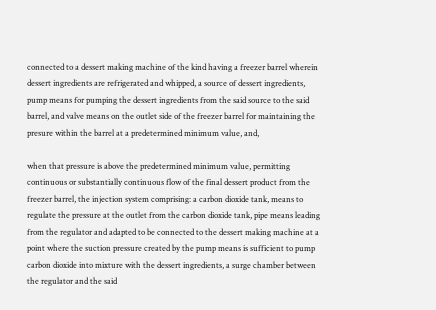connected to a dessert making machine of the kind having a freezer barrel wherein dessert ingredients are refrigerated and whipped, a source of dessert ingredients, pump means for pumping the dessert ingredients from the said source to the said barrel, and valve means on the outlet side of the freezer barrel for maintaining the presure within the barrel at a predetermined minimum value, and,

when that pressure is above the predetermined minimum value, permitting continuous or substantially continuous flow of the final dessert product from the freezer barrel, the injection system comprising: a carbon dioxide tank, means to regulate the pressure at the outlet from the carbon dioxide tank, pipe means leading from the regulator and adapted to be connected to the dessert making machine at a point where the suction pressure created by the pump means is sufficient to pump carbon dioxide into mixture with the dessert ingredients, a surge chamber between the regulator and the said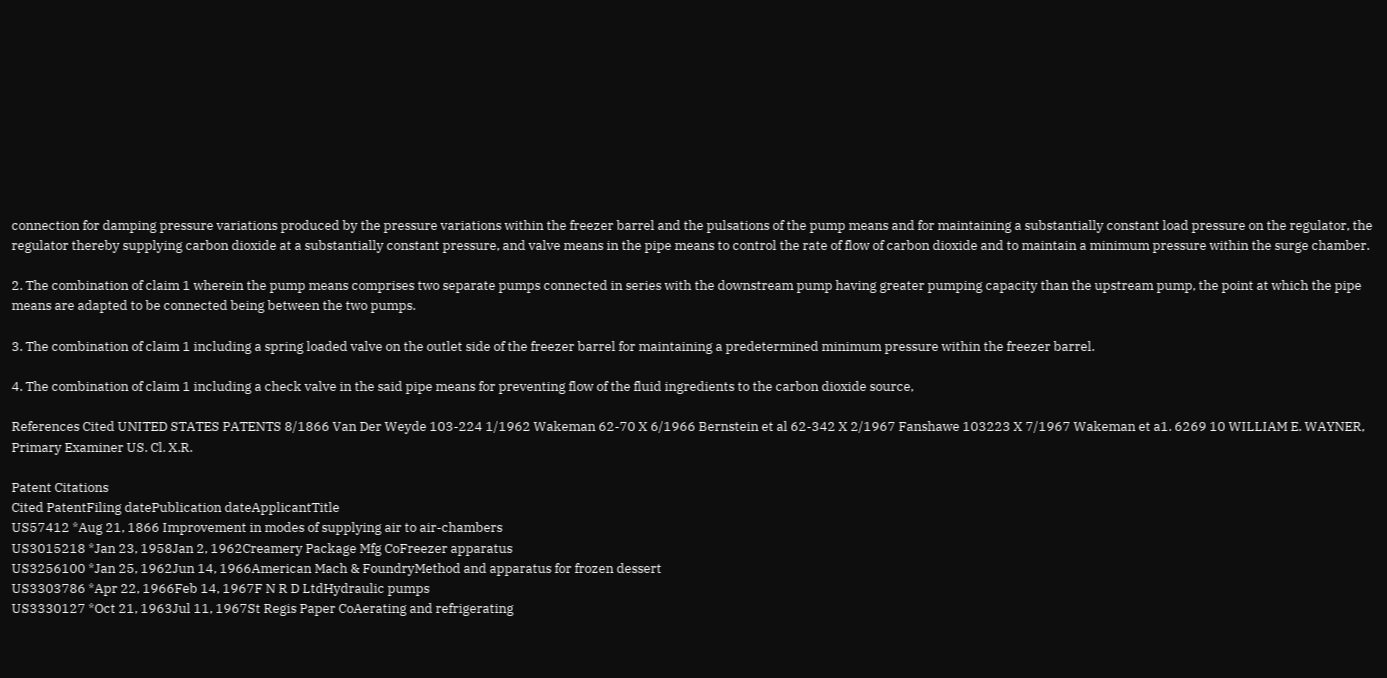connection for damping pressure variations produced by the pressure variations within the freezer barrel and the pulsations of the pump means and for maintaining a substantially constant load pressure on the regulator, the regulator thereby supplying carbon dioxide at a substantially constant pressure, and valve means in the pipe means to control the rate of flow of carbon dioxide and to maintain a minimum pressure within the surge chamber.

2. The combination of claim 1 wherein the pump means comprises two separate pumps connected in series with the downstream pump having greater pumping capacity than the upstream pump, the point at which the pipe means are adapted to be connected being between the two pumps.

3. The combination of claim 1 including a spring loaded valve on the outlet side of the freezer barrel for maintaining a predetermined minimum pressure within the freezer barrel.

4. The combination of claim 1 including a check valve in the said pipe means for preventing flow of the fluid ingredients to the carbon dioxide source,

References Cited UNITED STATES PATENTS 8/1866 Van Der Weyde 103-224 1/1962 Wakeman 62-70 X 6/1966 Bernstein et al 62-342 X 2/1967 Fanshawe 103223 X 7/1967 Wakeman et a1. 6269 10 WILLIAM E. WAYNER, Primary Examiner US. Cl. X.R.

Patent Citations
Cited PatentFiling datePublication dateApplicantTitle
US57412 *Aug 21, 1866 Improvement in modes of supplying air to air-chambers
US3015218 *Jan 23, 1958Jan 2, 1962Creamery Package Mfg CoFreezer apparatus
US3256100 *Jan 25, 1962Jun 14, 1966American Mach & FoundryMethod and apparatus for frozen dessert
US3303786 *Apr 22, 1966Feb 14, 1967F N R D LtdHydraulic pumps
US3330127 *Oct 21, 1963Jul 11, 1967St Regis Paper CoAerating and refrigerating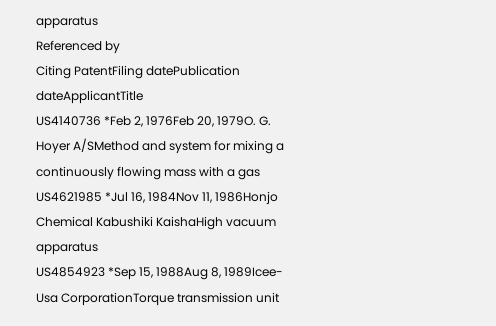apparatus
Referenced by
Citing PatentFiling datePublication dateApplicantTitle
US4140736 *Feb 2, 1976Feb 20, 1979O. G. Hoyer A/SMethod and system for mixing a continuously flowing mass with a gas
US4621985 *Jul 16, 1984Nov 11, 1986Honjo Chemical Kabushiki KaishaHigh vacuum apparatus
US4854923 *Sep 15, 1988Aug 8, 1989Icee-Usa CorporationTorque transmission unit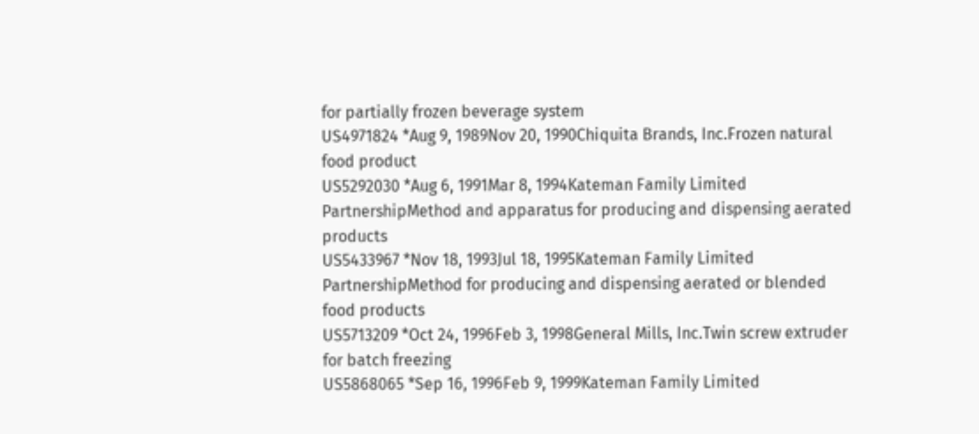for partially frozen beverage system
US4971824 *Aug 9, 1989Nov 20, 1990Chiquita Brands, Inc.Frozen natural food product
US5292030 *Aug 6, 1991Mar 8, 1994Kateman Family Limited PartnershipMethod and apparatus for producing and dispensing aerated products
US5433967 *Nov 18, 1993Jul 18, 1995Kateman Family Limited PartnershipMethod for producing and dispensing aerated or blended food products
US5713209 *Oct 24, 1996Feb 3, 1998General Mills, Inc.Twin screw extruder for batch freezing
US5868065 *Sep 16, 1996Feb 9, 1999Kateman Family Limited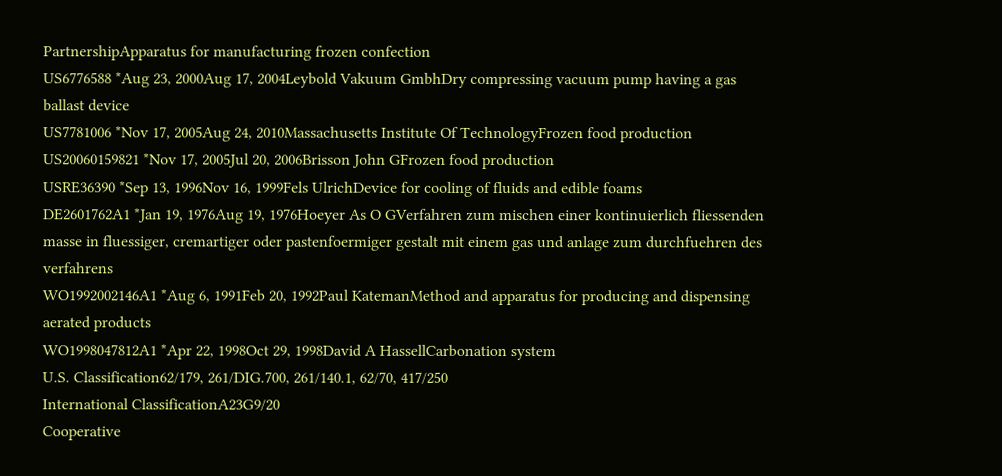PartnershipApparatus for manufacturing frozen confection
US6776588 *Aug 23, 2000Aug 17, 2004Leybold Vakuum GmbhDry compressing vacuum pump having a gas ballast device
US7781006 *Nov 17, 2005Aug 24, 2010Massachusetts Institute Of TechnologyFrozen food production
US20060159821 *Nov 17, 2005Jul 20, 2006Brisson John GFrozen food production
USRE36390 *Sep 13, 1996Nov 16, 1999Fels UlrichDevice for cooling of fluids and edible foams
DE2601762A1 *Jan 19, 1976Aug 19, 1976Hoeyer As O GVerfahren zum mischen einer kontinuierlich fliessenden masse in fluessiger, cremartiger oder pastenfoermiger gestalt mit einem gas und anlage zum durchfuehren des verfahrens
WO1992002146A1 *Aug 6, 1991Feb 20, 1992Paul KatemanMethod and apparatus for producing and dispensing aerated products
WO1998047812A1 *Apr 22, 1998Oct 29, 1998David A HassellCarbonation system
U.S. Classification62/179, 261/DIG.700, 261/140.1, 62/70, 417/250
International ClassificationA23G9/20
Cooperative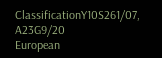ClassificationY10S261/07, A23G9/20
European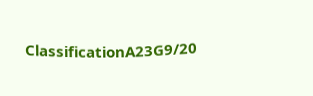ClassificationA23G9/20